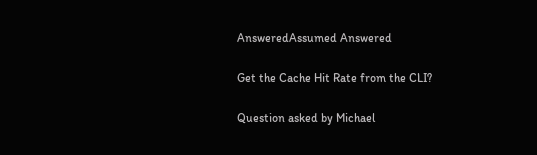AnsweredAssumed Answered

Get the Cache Hit Rate from the CLI?

Question asked by Michael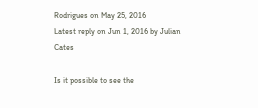Rodrigues on May 25, 2016
Latest reply on Jun 1, 2016 by Julian Cates

Is it possible to see the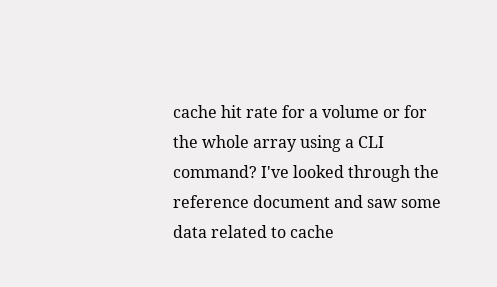cache hit rate for a volume or for the whole array using a CLI command? I've looked through the reference document and saw some data related to cache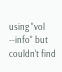using "vol --info" but couldn't find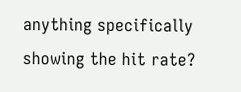anything specifically showing the hit rate?